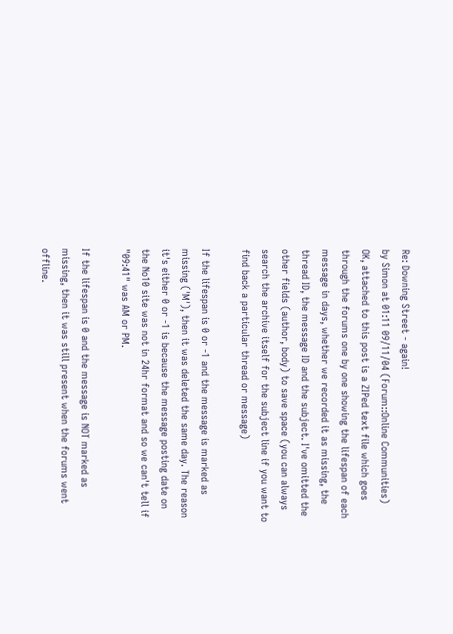Re: Downing Street - again!
by Simon at 01:11 09/11/04 (Forum::Online Communities)
OK, attached to this post is a ZIPed text file which goes through the forums one by one showing the lifespan of each message in days, whether we recorded it as missing, the thread ID, the message ID and the subject. I've omitted the other fields (author, body) to save space (you can always search the archive itself for the subject line if you want to find back a particular thread or message)

If the lifespan is 0 or -1 and the message is marked as missing ('M'), then it was deleted the same day. The reason it's either 0 or -1 is because the message posting date on the No10 site was not in 24hr format and so we can't tell if "09:41" was AM or PM.

If the lifespan is 0 and the message is NOT marked as missing, then it was still present when the forums went offline.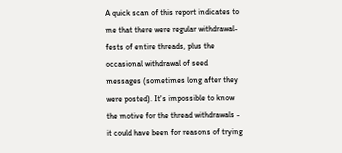A quick scan of this report indicates to me that there were regular withdrawal-fests of entire threads, plus the occasional withdrawal of seed messages (sometimes long after they were posted). It's impossible to know the motive for the thread withdrawals - it could have been for reasons of trying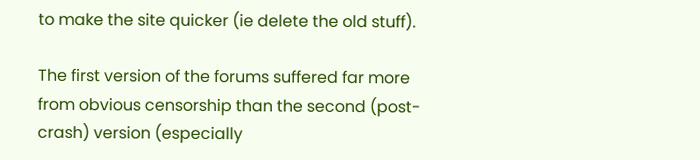to make the site quicker (ie delete the old stuff).

The first version of the forums suffered far more from obvious censorship than the second (post-crash) version (especially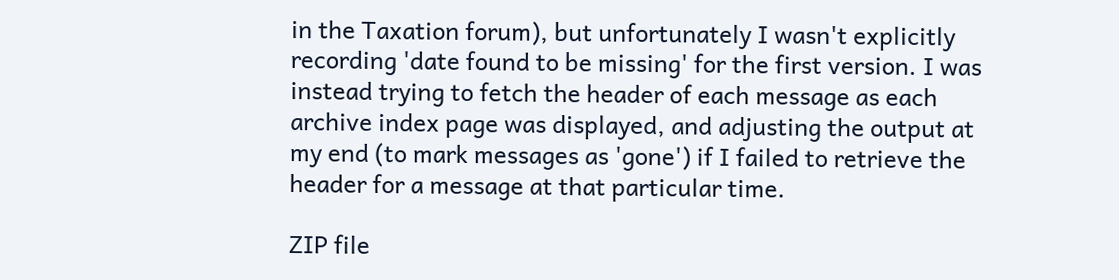in the Taxation forum), but unfortunately I wasn't explicitly recording 'date found to be missing' for the first version. I was instead trying to fetch the header of each message as each archive index page was displayed, and adjusting the output at my end (to mark messages as 'gone') if I failed to retrieve the header for a message at that particular time.

ZIP file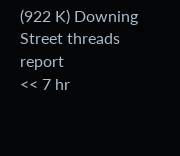(922 K) Downing Street threads report
<< 7 hr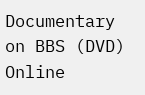Documentary on BBS (DVD) Online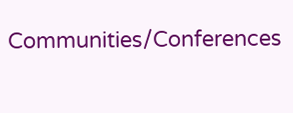Communities/Conferences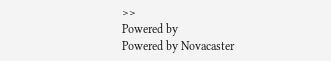>>
Powered by
Powered by Novacaster